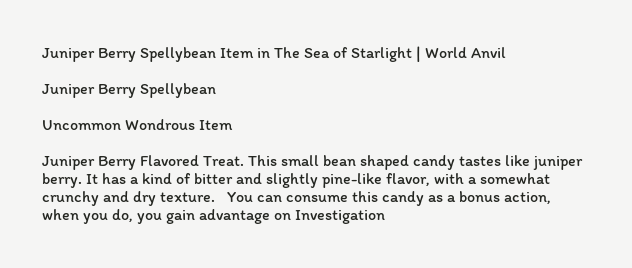Juniper Berry Spellybean Item in The Sea of Starlight | World Anvil

Juniper Berry Spellybean

Uncommon Wondrous Item

Juniper Berry Flavored Treat. This small bean shaped candy tastes like juniper berry. It has a kind of bitter and slightly pine-like flavor, with a somewhat crunchy and dry texture.   You can consume this candy as a bonus action, when you do, you gain advantage on Investigation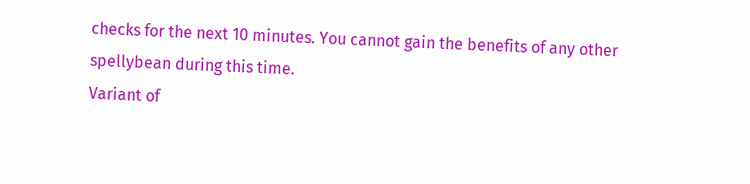checks for the next 10 minutes. You cannot gain the benefits of any other spellybean during this time.
Variant of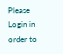Please Login in order to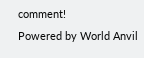comment!
Powered by World Anvil